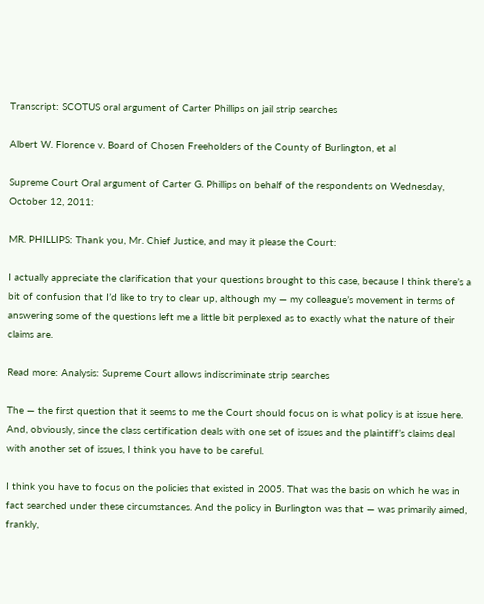Transcript: SCOTUS oral argument of Carter Phillips on jail strip searches

Albert W. Florence v. Board of Chosen Freeholders of the County of Burlington, et al

Supreme Court Oral argument of Carter G. Phillips on behalf of the respondents on Wednesday, October 12, 2011:

MR. PHILLIPS: Thank you, Mr. Chief Justice, and may it please the Court:

I actually appreciate the clarification that your questions brought to this case, because I think there’s a bit of confusion that I’d like to try to clear up, although my — my colleague’s movement in terms of answering some of the questions left me a little bit perplexed as to exactly what the nature of their claims are.

Read more: Analysis: Supreme Court allows indiscriminate strip searches

The — the first question that it seems to me the Court should focus on is what policy is at issue here. And, obviously, since the class certification deals with one set of issues and the plaintiff’s claims deal with another set of issues, I think you have to be careful.

I think you have to focus on the policies that existed in 2005. That was the basis on which he was in fact searched under these circumstances. And the policy in Burlington was that — was primarily aimed, frankly,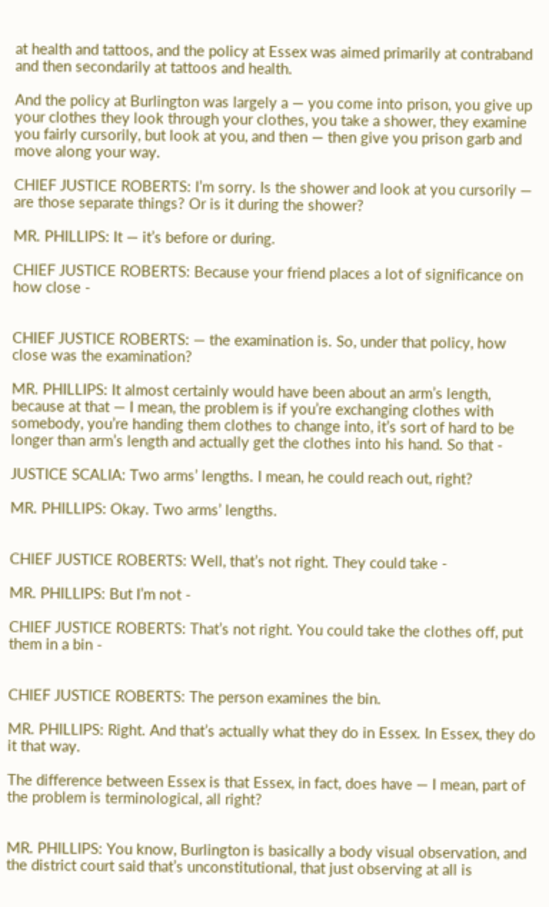at health and tattoos, and the policy at Essex was aimed primarily at contraband and then secondarily at tattoos and health.

And the policy at Burlington was largely a — you come into prison, you give up your clothes they look through your clothes, you take a shower, they examine you fairly cursorily, but look at you, and then — then give you prison garb and move along your way.

CHIEF JUSTICE ROBERTS: I’m sorry. Is the shower and look at you cursorily — are those separate things? Or is it during the shower?

MR. PHILLIPS: It — it’s before or during.

CHIEF JUSTICE ROBERTS: Because your friend places a lot of significance on how close -


CHIEF JUSTICE ROBERTS: — the examination is. So, under that policy, how close was the examination?

MR. PHILLIPS: It almost certainly would have been about an arm’s length, because at that — I mean, the problem is if you’re exchanging clothes with somebody, you’re handing them clothes to change into, it’s sort of hard to be longer than arm’s length and actually get the clothes into his hand. So that -

JUSTICE SCALIA: Two arms’ lengths. I mean, he could reach out, right?

MR. PHILLIPS: Okay. Two arms’ lengths.


CHIEF JUSTICE ROBERTS: Well, that’s not right. They could take -

MR. PHILLIPS: But I’m not -

CHIEF JUSTICE ROBERTS: That’s not right. You could take the clothes off, put them in a bin -


CHIEF JUSTICE ROBERTS: The person examines the bin.

MR. PHILLIPS: Right. And that’s actually what they do in Essex. In Essex, they do it that way.

The difference between Essex is that Essex, in fact, does have — I mean, part of the problem is terminological, all right?


MR. PHILLIPS: You know, Burlington is basically a body visual observation, and the district court said that’s unconstitutional, that just observing at all is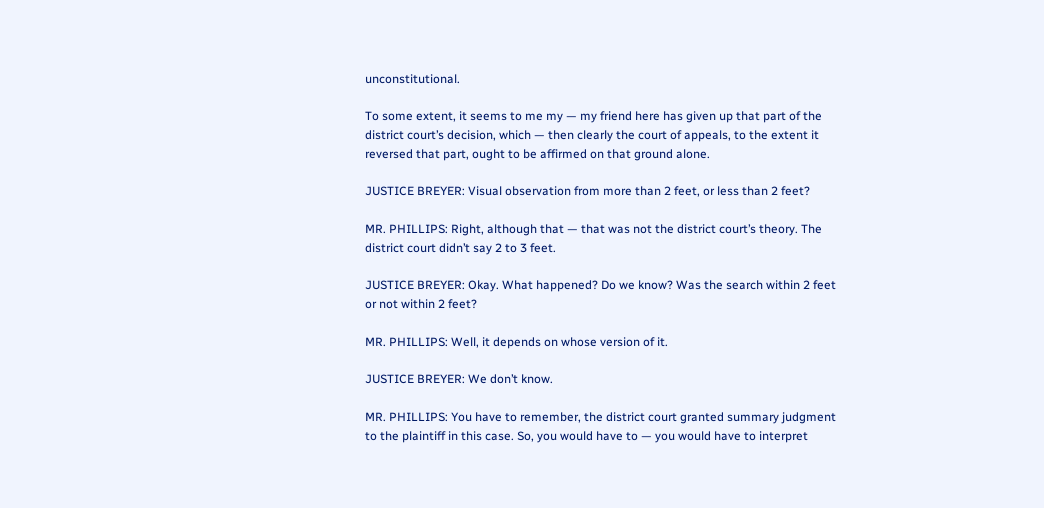unconstitutional.

To some extent, it seems to me my — my friend here has given up that part of the district court’s decision, which — then clearly the court of appeals, to the extent it reversed that part, ought to be affirmed on that ground alone.

JUSTICE BREYER: Visual observation from more than 2 feet, or less than 2 feet?

MR. PHILLIPS: Right, although that — that was not the district court’s theory. The district court didn’t say 2 to 3 feet.

JUSTICE BREYER: Okay. What happened? Do we know? Was the search within 2 feet or not within 2 feet?

MR. PHILLIPS: Well, it depends on whose version of it.

JUSTICE BREYER: We don’t know.

MR. PHILLIPS: You have to remember, the district court granted summary judgment to the plaintiff in this case. So, you would have to — you would have to interpret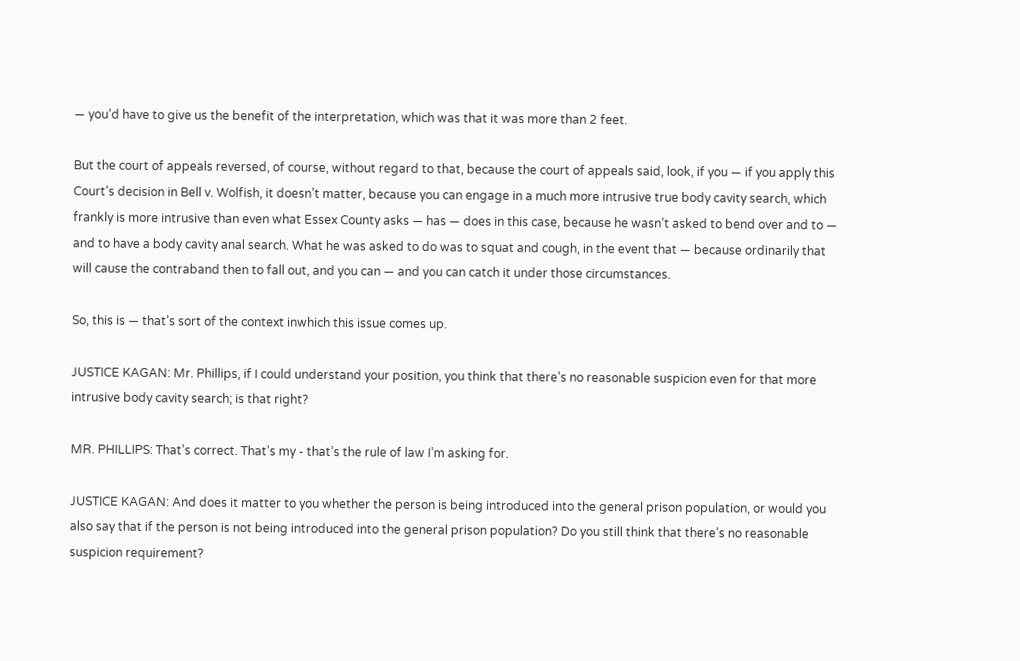— you’d have to give us the benefit of the interpretation, which was that it was more than 2 feet.

But the court of appeals reversed, of course, without regard to that, because the court of appeals said, look, if you — if you apply this Court’s decision in Bell v. Wolfish, it doesn’t matter, because you can engage in a much more intrusive true body cavity search, which frankly is more intrusive than even what Essex County asks — has — does in this case, because he wasn’t asked to bend over and to — and to have a body cavity anal search. What he was asked to do was to squat and cough, in the event that — because ordinarily that will cause the contraband then to fall out, and you can — and you can catch it under those circumstances.

So, this is — that’s sort of the context inwhich this issue comes up.

JUSTICE KAGAN: Mr. Phillips, if I could understand your position, you think that there’s no reasonable suspicion even for that more intrusive body cavity search; is that right?

MR. PHILLIPS: That’s correct. That’s my - that’s the rule of law I’m asking for.

JUSTICE KAGAN: And does it matter to you whether the person is being introduced into the general prison population, or would you also say that if the person is not being introduced into the general prison population? Do you still think that there’s no reasonable suspicion requirement?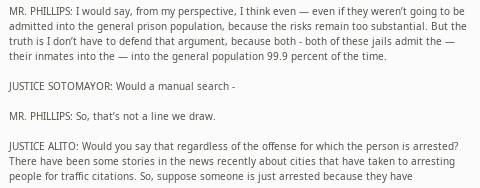MR. PHILLIPS: I would say, from my perspective, I think even — even if they weren’t going to be admitted into the general prison population, because the risks remain too substantial. But the truth is I don’t have to defend that argument, because both - both of these jails admit the — their inmates into the — into the general population 99.9 percent of the time.

JUSTICE SOTOMAYOR: Would a manual search -

MR. PHILLIPS: So, that’s not a line we draw.

JUSTICE ALITO: Would you say that regardless of the offense for which the person is arrested? There have been some stories in the news recently about cities that have taken to arresting people for traffic citations. So, suppose someone is just arrested because they have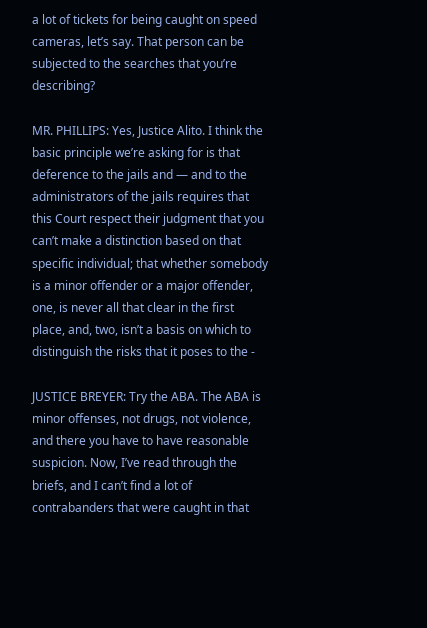a lot of tickets for being caught on speed cameras, let’s say. That person can be subjected to the searches that you’re describing?

MR. PHILLIPS: Yes, Justice Alito. I think the basic principle we’re asking for is that deference to the jails and — and to the administrators of the jails requires that this Court respect their judgment that you can’t make a distinction based on that specific individual; that whether somebody is a minor offender or a major offender, one, is never all that clear in the first place, and, two, isn’t a basis on which to distinguish the risks that it poses to the -

JUSTICE BREYER: Try the ABA. The ABA is minor offenses, not drugs, not violence, and there you have to have reasonable suspicion. Now, I’ve read through the briefs, and I can’t find a lot of contrabanders that were caught in that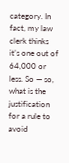category. In fact, my law clerk thinks it’s one out of 64,000 or less. So — so, what is the justification for a rule to avoid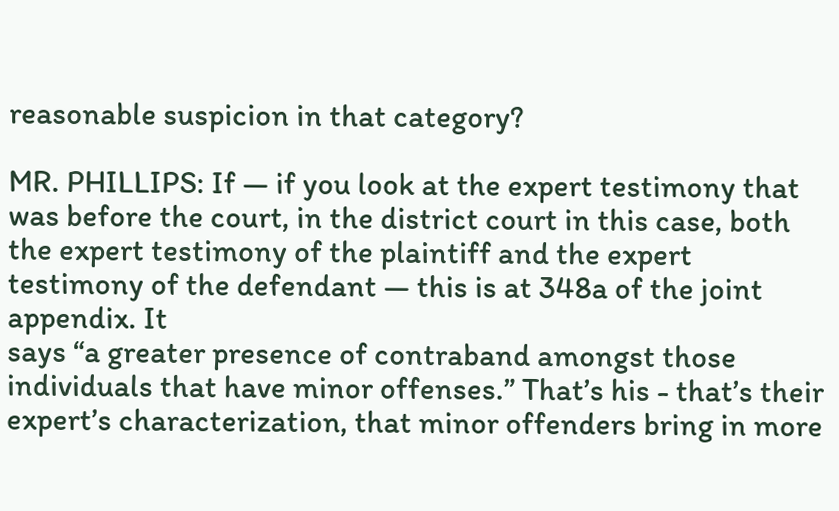reasonable suspicion in that category?

MR. PHILLIPS: If — if you look at the expert testimony that was before the court, in the district court in this case, both the expert testimony of the plaintiff and the expert testimony of the defendant — this is at 348a of the joint appendix. It
says “a greater presence of contraband amongst those individuals that have minor offenses.” That’s his - that’s their expert’s characterization, that minor offenders bring in more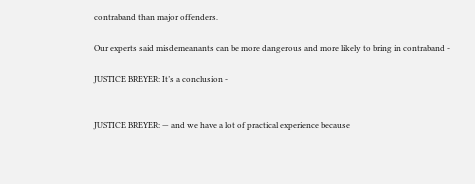contraband than major offenders.

Our experts said misdemeanants can be more dangerous and more likely to bring in contraband -

JUSTICE BREYER: It’s a conclusion -


JUSTICE BREYER: — and we have a lot of practical experience because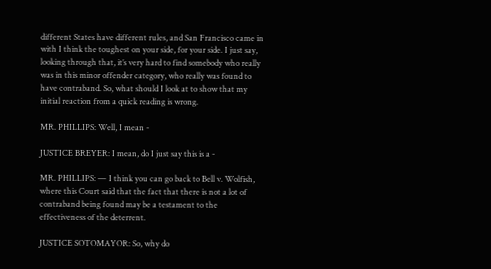different States have different rules, and San Francisco came in with I think the toughest on your side, for your side. I just say, looking through that, it’s very hard to find somebody who really was in this minor offender category, who really was found to have contraband. So, what should I look at to show that my initial reaction from a quick reading is wrong.

MR. PHILLIPS: Well, I mean -

JUSTICE BREYER: I mean, do I just say this is a -

MR. PHILLIPS: — I think you can go back to Bell v. Wolfish, where this Court said that the fact that there is not a lot of contraband being found may be a testament to the effectiveness of the deterrent.

JUSTICE SOTOMAYOR: So, why do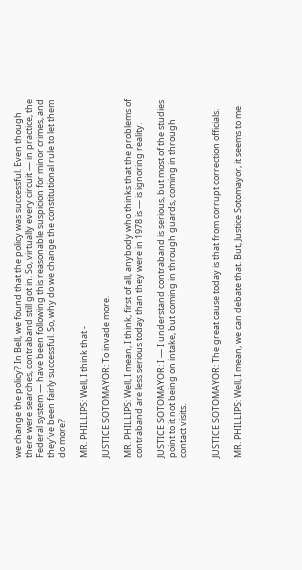we change the policy? In Bell, we found that the policy was successful. Even though there were searches, contraband still got in. So, virtually every circuit — in practice, the Federal system — have been following this reasonable suspicion for minor crimes, and they’ve been fairly successful. So, why do we change the constitutional rule to let them do more?

MR. PHILLIPS: Well, I think that -

JUSTICE SOTOMAYOR: To invade more.

MR. PHILLIPS: Well, I mean, I think, first of all, anybody who thinks that the problems of contraband are less serious today than they were in 1978 is — is ignoring reality.

JUSTICE SOTOMAYOR: I — I understand contraband is serious, but most of the studies point to it not being on intake, but coming in through guards, coming in through contact visits.


JUSTICE SOTOMAYOR: The great cause today is that from corrupt correction officials.

MR. PHILLIPS: Well, I mean, we can debate that. But, Justice Sotomayor, it seems to me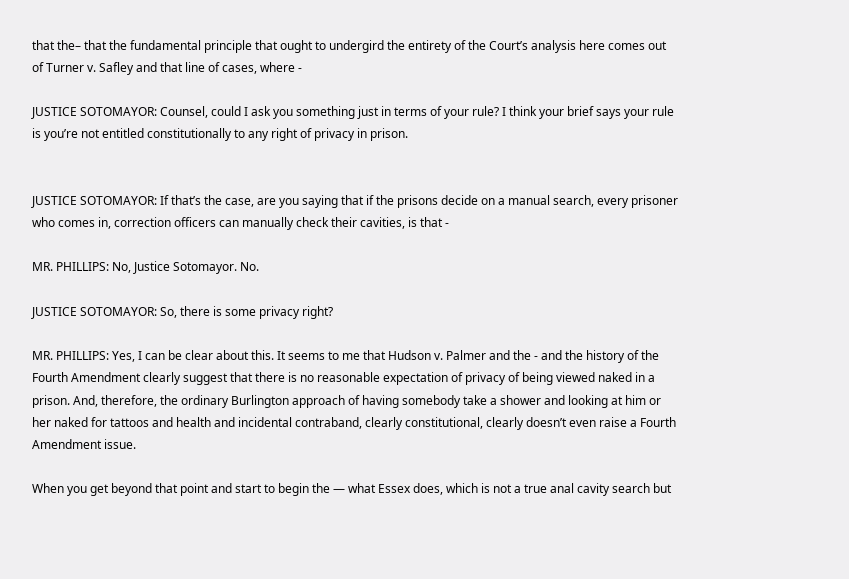that the– that the fundamental principle that ought to undergird the entirety of the Court’s analysis here comes out of Turner v. Safley and that line of cases, where -

JUSTICE SOTOMAYOR: Counsel, could I ask you something just in terms of your rule? I think your brief says your rule is you’re not entitled constitutionally to any right of privacy in prison.


JUSTICE SOTOMAYOR: If that’s the case, are you saying that if the prisons decide on a manual search, every prisoner who comes in, correction officers can manually check their cavities, is that -

MR. PHILLIPS: No, Justice Sotomayor. No.

JUSTICE SOTOMAYOR: So, there is some privacy right?

MR. PHILLIPS: Yes, I can be clear about this. It seems to me that Hudson v. Palmer and the - and the history of the Fourth Amendment clearly suggest that there is no reasonable expectation of privacy of being viewed naked in a prison. And, therefore, the ordinary Burlington approach of having somebody take a shower and looking at him or her naked for tattoos and health and incidental contraband, clearly constitutional, clearly doesn’t even raise a Fourth Amendment issue.

When you get beyond that point and start to begin the — what Essex does, which is not a true anal cavity search but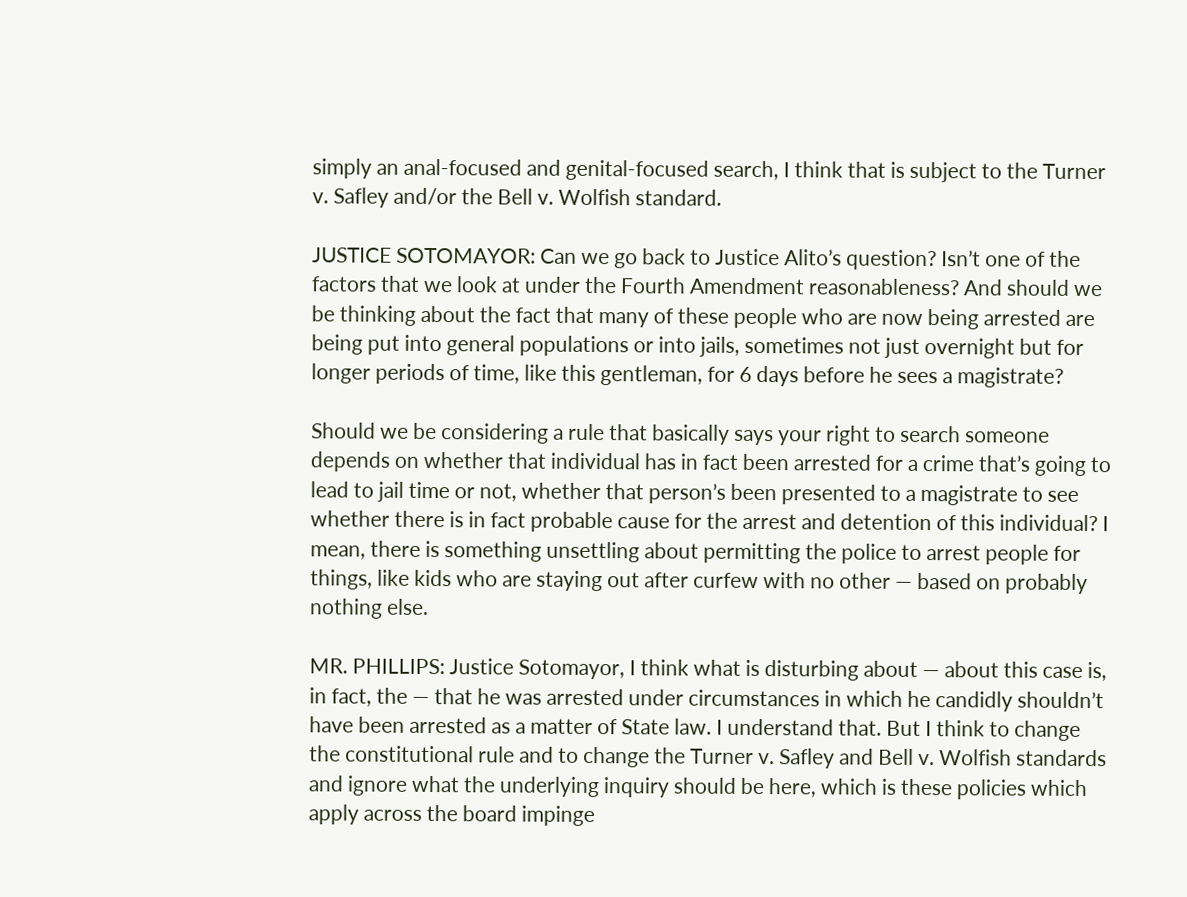simply an anal-focused and genital-focused search, I think that is subject to the Turner v. Safley and/or the Bell v. Wolfish standard.

JUSTICE SOTOMAYOR: Can we go back to Justice Alito’s question? Isn’t one of the factors that we look at under the Fourth Amendment reasonableness? And should we be thinking about the fact that many of these people who are now being arrested are being put into general populations or into jails, sometimes not just overnight but for longer periods of time, like this gentleman, for 6 days before he sees a magistrate?

Should we be considering a rule that basically says your right to search someone depends on whether that individual has in fact been arrested for a crime that’s going to lead to jail time or not, whether that person’s been presented to a magistrate to see whether there is in fact probable cause for the arrest and detention of this individual? I mean, there is something unsettling about permitting the police to arrest people for things, like kids who are staying out after curfew with no other — based on probably nothing else.

MR. PHILLIPS: Justice Sotomayor, I think what is disturbing about — about this case is, in fact, the — that he was arrested under circumstances in which he candidly shouldn’t have been arrested as a matter of State law. I understand that. But I think to change the constitutional rule and to change the Turner v. Safley and Bell v. Wolfish standards and ignore what the underlying inquiry should be here, which is these policies which apply across the board impinge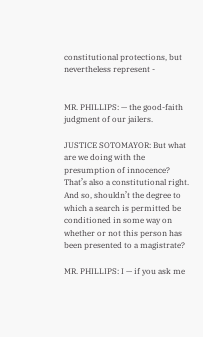constitutional protections, but nevertheless represent -


MR. PHILLIPS: — the good-faith judgment of our jailers.

JUSTICE SOTOMAYOR: But what are we doing with the presumption of innocence? That’s also a constitutional right. And so, shouldn’t the degree to which a search is permitted be conditioned in some way on whether or not this person has been presented to a magistrate?

MR. PHILLIPS: I — if you ask me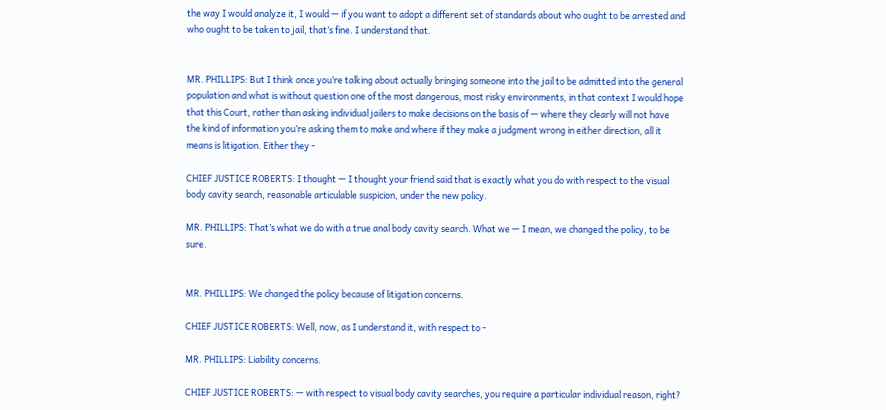the way I would analyze it, I would — if you want to adopt a different set of standards about who ought to be arrested and who ought to be taken to jail, that’s fine. I understand that.


MR. PHILLIPS: But I think once you’re talking about actually bringing someone into the jail to be admitted into the general population and what is without question one of the most dangerous, most risky environments, in that context I would hope that this Court, rather than asking individual jailers to make decisions on the basis of — where they clearly will not have the kind of information you’re asking them to make and where if they make a judgment wrong in either direction, all it means is litigation. Either they -

CHIEF JUSTICE ROBERTS: I thought — I thought your friend said that is exactly what you do with respect to the visual body cavity search, reasonable articulable suspicion, under the new policy.

MR. PHILLIPS: That’s what we do with a true anal body cavity search. What we — I mean, we changed the policy, to be sure.


MR. PHILLIPS: We changed the policy because of litigation concerns.

CHIEF JUSTICE ROBERTS: Well, now, as I understand it, with respect to -

MR. PHILLIPS: Liability concerns.

CHIEF JUSTICE ROBERTS: — with respect to visual body cavity searches, you require a particular individual reason, right?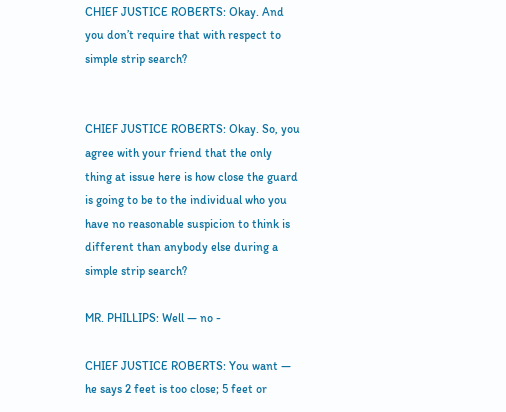CHIEF JUSTICE ROBERTS: Okay. And you don’t require that with respect to simple strip search?


CHIEF JUSTICE ROBERTS: Okay. So, you agree with your friend that the only thing at issue here is how close the guard is going to be to the individual who you have no reasonable suspicion to think is different than anybody else during a simple strip search?

MR. PHILLIPS: Well — no -

CHIEF JUSTICE ROBERTS: You want — he says 2 feet is too close; 5 feet or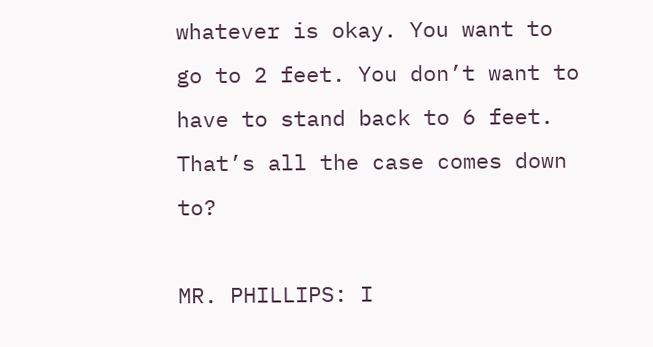whatever is okay. You want to go to 2 feet. You don’t want to have to stand back to 6 feet. That’s all the case comes down to?

MR. PHILLIPS: I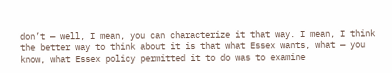don’t — well, I mean, you can characterize it that way. I mean, I think the better way to think about it is that what Essex wants, what — you know, what Essex policy permitted it to do was to examine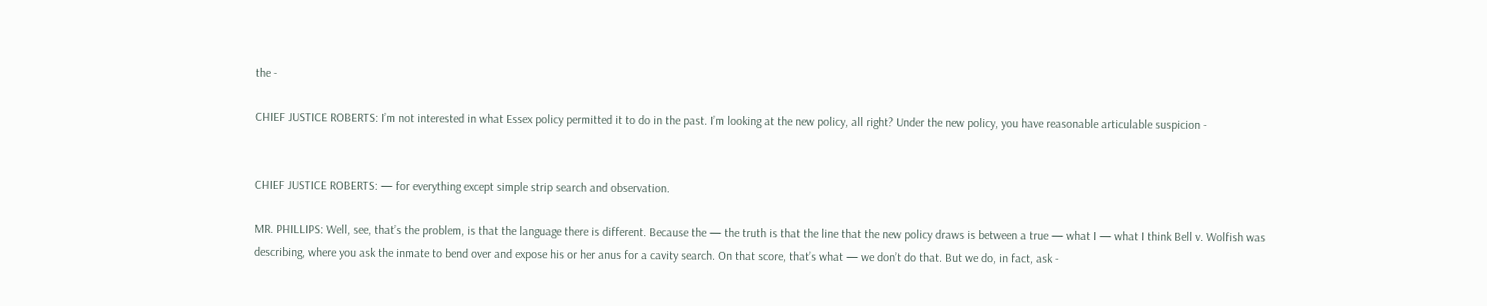the -

CHIEF JUSTICE ROBERTS: I’m not interested in what Essex policy permitted it to do in the past. I’m looking at the new policy, all right? Under the new policy, you have reasonable articulable suspicion -


CHIEF JUSTICE ROBERTS: — for everything except simple strip search and observation.

MR. PHILLIPS: Well, see, that’s the problem, is that the language there is different. Because the — the truth is that the line that the new policy draws is between a true — what I — what I think Bell v. Wolfish was describing, where you ask the inmate to bend over and expose his or her anus for a cavity search. On that score, that’s what — we don’t do that. But we do, in fact, ask -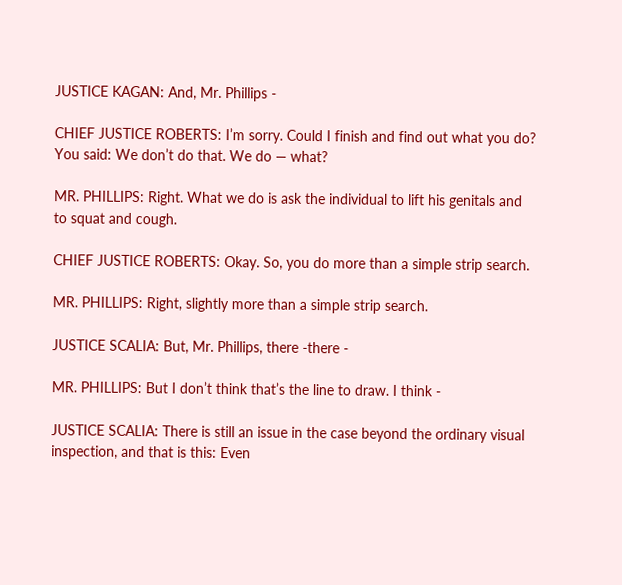JUSTICE KAGAN: And, Mr. Phillips -

CHIEF JUSTICE ROBERTS: I’m sorry. Could I finish and find out what you do? You said: We don’t do that. We do — what?

MR. PHILLIPS: Right. What we do is ask the individual to lift his genitals and to squat and cough.

CHIEF JUSTICE ROBERTS: Okay. So, you do more than a simple strip search.

MR. PHILLIPS: Right, slightly more than a simple strip search.

JUSTICE SCALIA: But, Mr. Phillips, there -there -

MR. PHILLIPS: But I don’t think that’s the line to draw. I think -

JUSTICE SCALIA: There is still an issue in the case beyond the ordinary visual inspection, and that is this: Even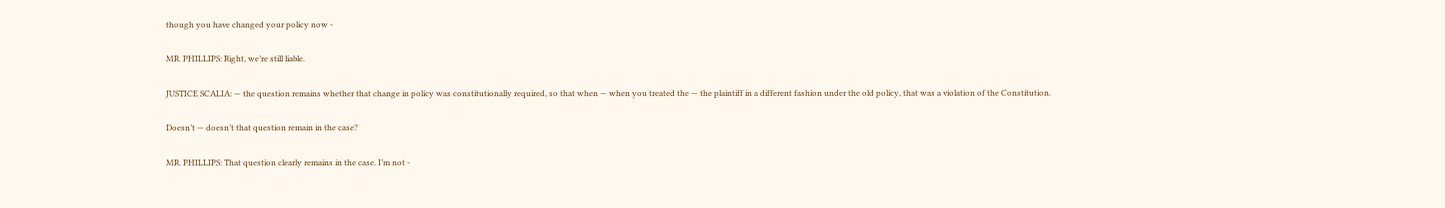though you have changed your policy now -

MR. PHILLIPS: Right, we’re still liable.

JUSTICE SCALIA: — the question remains whether that change in policy was constitutionally required, so that when — when you treated the — the plaintiff in a different fashion under the old policy, that was a violation of the Constitution.

Doesn’t — doesn’t that question remain in the case?

MR. PHILLIPS: That question clearly remains in the case. I’m not -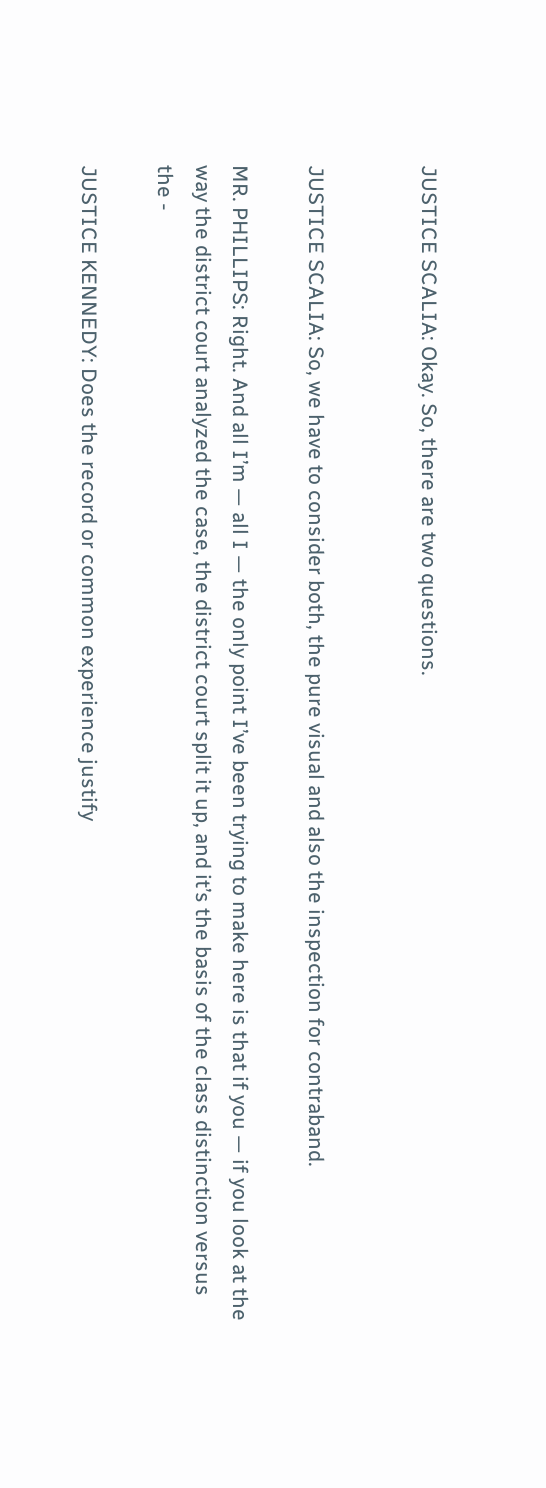JUSTICE SCALIA: Okay. So, there are two questions.


JUSTICE SCALIA: So, we have to consider both, the pure visual and also the inspection for contraband.

MR. PHILLIPS: Right. And all I’m — all I — the only point I’ve been trying to make here is that if you — if you look at the way the district court analyzed the case, the district court split it up, and it’s the basis of the class distinction versus the -

JUSTICE KENNEDY: Does the record or common experience justify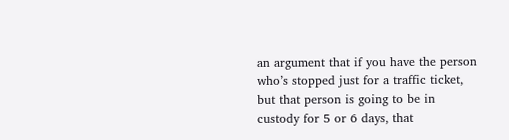an argument that if you have the person who’s stopped just for a traffic ticket, but that person is going to be in custody for 5 or 6 days, that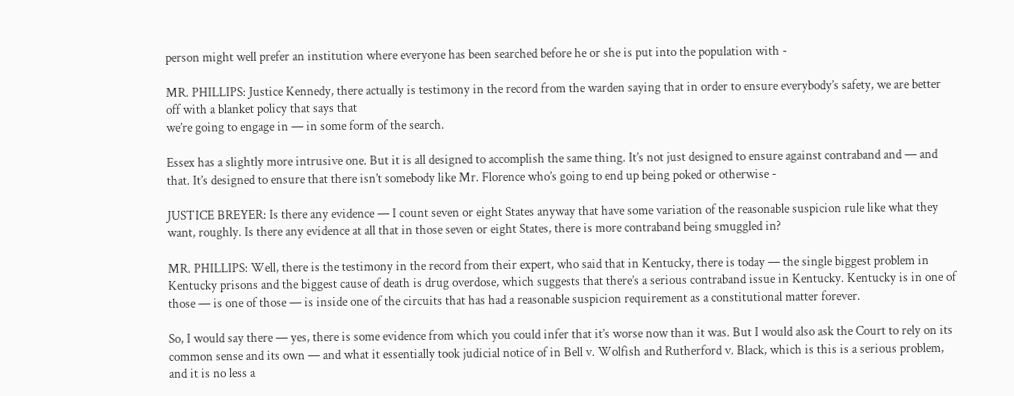person might well prefer an institution where everyone has been searched before he or she is put into the population with -

MR. PHILLIPS: Justice Kennedy, there actually is testimony in the record from the warden saying that in order to ensure everybody’s safety, we are better off with a blanket policy that says that
we’re going to engage in — in some form of the search.

Essex has a slightly more intrusive one. But it is all designed to accomplish the same thing. It’s not just designed to ensure against contraband and — and that. It’s designed to ensure that there isn’t somebody like Mr. Florence who’s going to end up being poked or otherwise -

JUSTICE BREYER: Is there any evidence — I count seven or eight States anyway that have some variation of the reasonable suspicion rule like what they want, roughly. Is there any evidence at all that in those seven or eight States, there is more contraband being smuggled in?

MR. PHILLIPS: Well, there is the testimony in the record from their expert, who said that in Kentucky, there is today — the single biggest problem in Kentucky prisons and the biggest cause of death is drug overdose, which suggests that there’s a serious contraband issue in Kentucky. Kentucky is in one of those — is one of those — is inside one of the circuits that has had a reasonable suspicion requirement as a constitutional matter forever.

So, I would say there — yes, there is some evidence from which you could infer that it’s worse now than it was. But I would also ask the Court to rely on its common sense and its own — and what it essentially took judicial notice of in Bell v. Wolfish and Rutherford v. Black, which is this is a serious problem, and it is no less a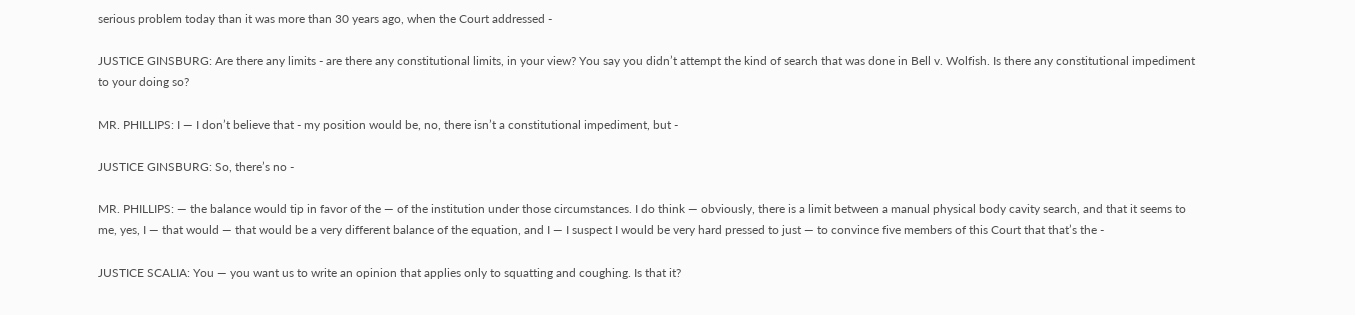serious problem today than it was more than 30 years ago, when the Court addressed -

JUSTICE GINSBURG: Are there any limits - are there any constitutional limits, in your view? You say you didn’t attempt the kind of search that was done in Bell v. Wolfish. Is there any constitutional impediment to your doing so?

MR. PHILLIPS: I — I don’t believe that - my position would be, no, there isn’t a constitutional impediment, but -

JUSTICE GINSBURG: So, there’s no -

MR. PHILLIPS: — the balance would tip in favor of the — of the institution under those circumstances. I do think — obviously, there is a limit between a manual physical body cavity search, and that it seems to me, yes, I — that would — that would be a very different balance of the equation, and I — I suspect I would be very hard pressed to just — to convince five members of this Court that that’s the -

JUSTICE SCALIA: You — you want us to write an opinion that applies only to squatting and coughing. Is that it?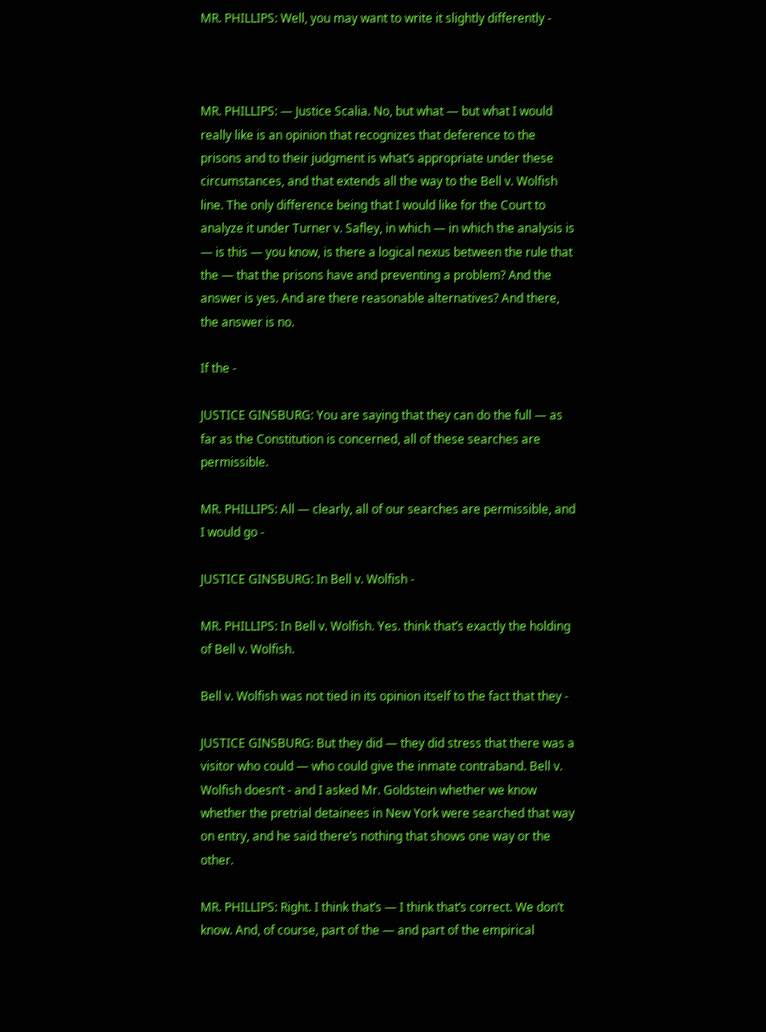MR. PHILLIPS: Well, you may want to write it slightly differently -



MR. PHILLIPS: — Justice Scalia. No, but what — but what I would really like is an opinion that recognizes that deference to the prisons and to their judgment is what’s appropriate under these circumstances, and that extends all the way to the Bell v. Wolfish line. The only difference being that I would like for the Court to analyze it under Turner v. Safley, in which — in which the analysis is — is this — you know, is there a logical nexus between the rule that the — that the prisons have and preventing a problem? And the answer is yes. And are there reasonable alternatives? And there, the answer is no.

If the -

JUSTICE GINSBURG: You are saying that they can do the full — as far as the Constitution is concerned, all of these searches are permissible.

MR. PHILLIPS: All — clearly, all of our searches are permissible, and I would go -

JUSTICE GINSBURG: In Bell v. Wolfish -

MR. PHILLIPS: In Bell v. Wolfish. Yes. think that’s exactly the holding of Bell v. Wolfish.

Bell v. Wolfish was not tied in its opinion itself to the fact that they -

JUSTICE GINSBURG: But they did — they did stress that there was a visitor who could — who could give the inmate contraband. Bell v. Wolfish doesn’t - and I asked Mr. Goldstein whether we know whether the pretrial detainees in New York were searched that way on entry, and he said there’s nothing that shows one way or the other.

MR. PHILLIPS: Right. I think that’s — I think that’s correct. We don’t know. And, of course, part of the — and part of the empirical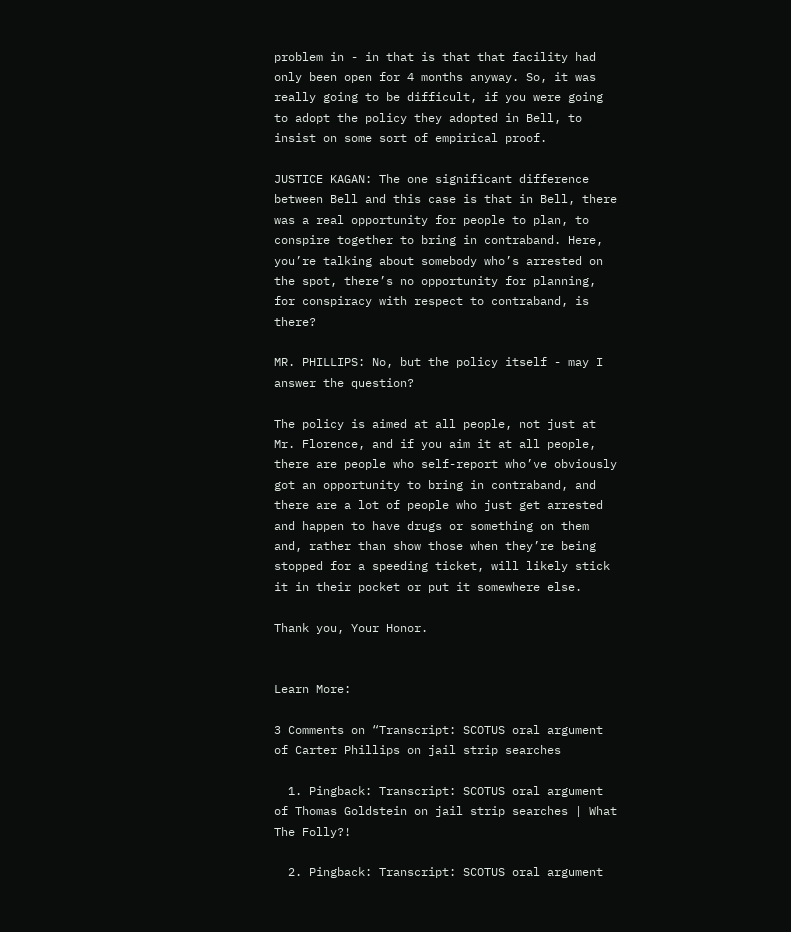problem in - in that is that that facility had only been open for 4 months anyway. So, it was really going to be difficult, if you were going to adopt the policy they adopted in Bell, to insist on some sort of empirical proof.

JUSTICE KAGAN: The one significant difference between Bell and this case is that in Bell, there was a real opportunity for people to plan, to conspire together to bring in contraband. Here, you’re talking about somebody who’s arrested on the spot, there’s no opportunity for planning, for conspiracy with respect to contraband, is there?

MR. PHILLIPS: No, but the policy itself - may I answer the question?

The policy is aimed at all people, not just at Mr. Florence, and if you aim it at all people, there are people who self-report who’ve obviously got an opportunity to bring in contraband, and there are a lot of people who just get arrested and happen to have drugs or something on them and, rather than show those when they’re being stopped for a speeding ticket, will likely stick it in their pocket or put it somewhere else.

Thank you, Your Honor.


Learn More:

3 Comments on “Transcript: SCOTUS oral argument of Carter Phillips on jail strip searches

  1. Pingback: Transcript: SCOTUS oral argument of Thomas Goldstein on jail strip searches | What The Folly?!

  2. Pingback: Transcript: SCOTUS oral argument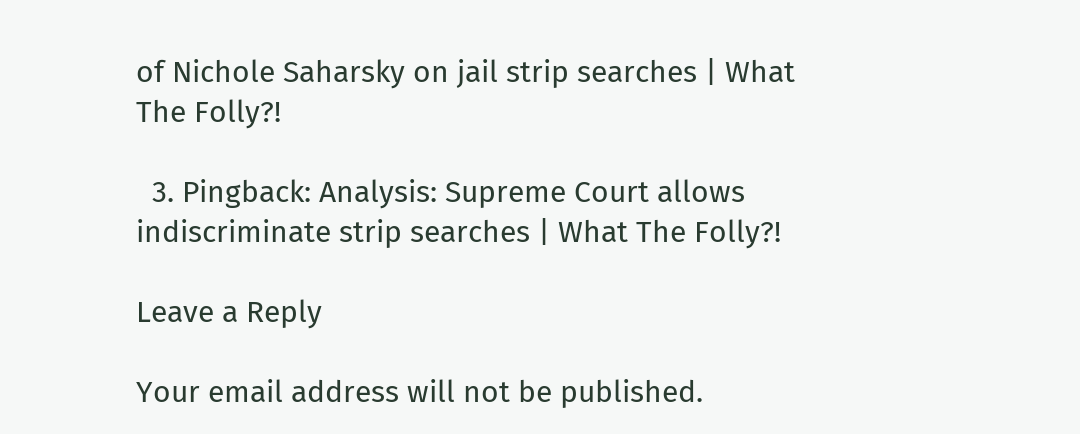of Nichole Saharsky on jail strip searches | What The Folly?!

  3. Pingback: Analysis: Supreme Court allows indiscriminate strip searches | What The Folly?!

Leave a Reply

Your email address will not be published.